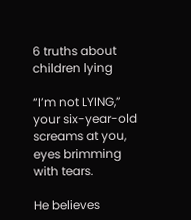6 truths about children lying

“I’m not LYING,” your six-year-old screams at you, eyes brimming with tears.

He believes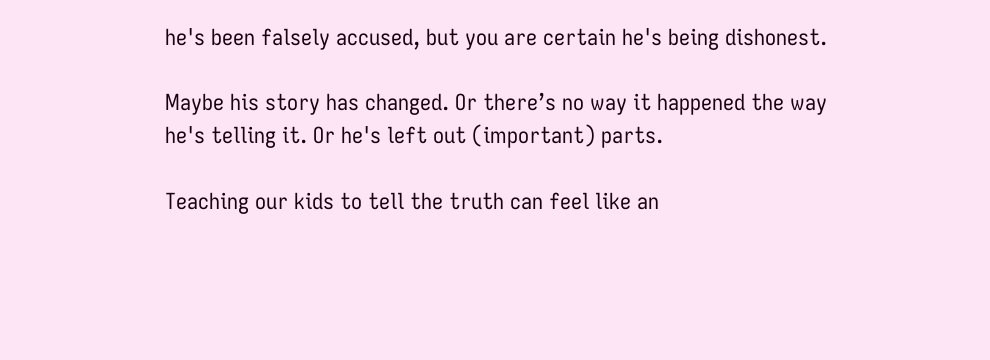he's been falsely accused, but you are certain he's being dishonest.

Maybe his story has changed. Or there’s no way it happened the way he's telling it. Or he's left out (important) parts.

Teaching our kids to tell the truth can feel like an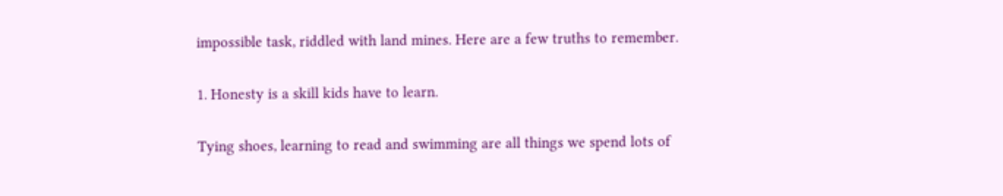impossible task, riddled with land mines. Here are a few truths to remember.

1. Honesty is a skill kids have to learn.

Tying shoes, learning to read and swimming are all things we spend lots of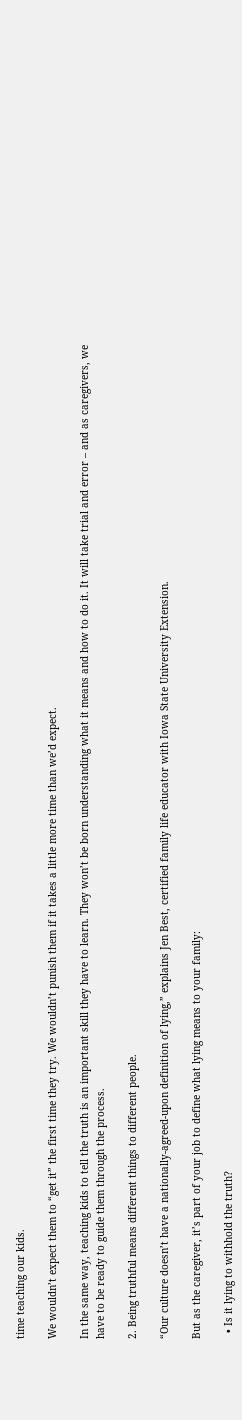time teaching our kids.

We wouldn’t expect them to “get it” the first time they try. We wouldn’t punish them if it takes a little more time than we’d expect.

In the same way, teaching kids to tell the truth is an important skill they have to learn. They won’t be born understanding what it means and how to do it. It will take trial and error – and as caregivers, we have to be ready to guide them through the process.

2. Being truthful means different things to different people.

“Our culture doesn’t have a nationally-agreed-upon definition of lying,” explains Jen Best, certified family life educator with Iowa State University Extension.

But as the caregiver, it’s part of your job to define what lying means to your family:

  • Is it lying to withhold the truth?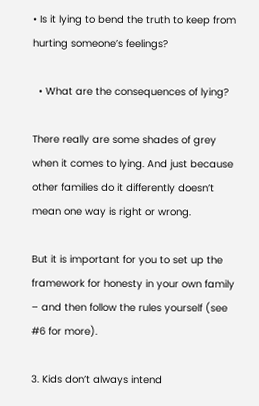• Is it lying to bend the truth to keep from hurting someone’s feelings?

  • What are the consequences of lying?

There really are some shades of grey when it comes to lying. And just because other families do it differently doesn’t mean one way is right or wrong.

But it is important for you to set up the framework for honesty in your own family – and then follow the rules yourself (see #6 for more).

3. Kids don’t always intend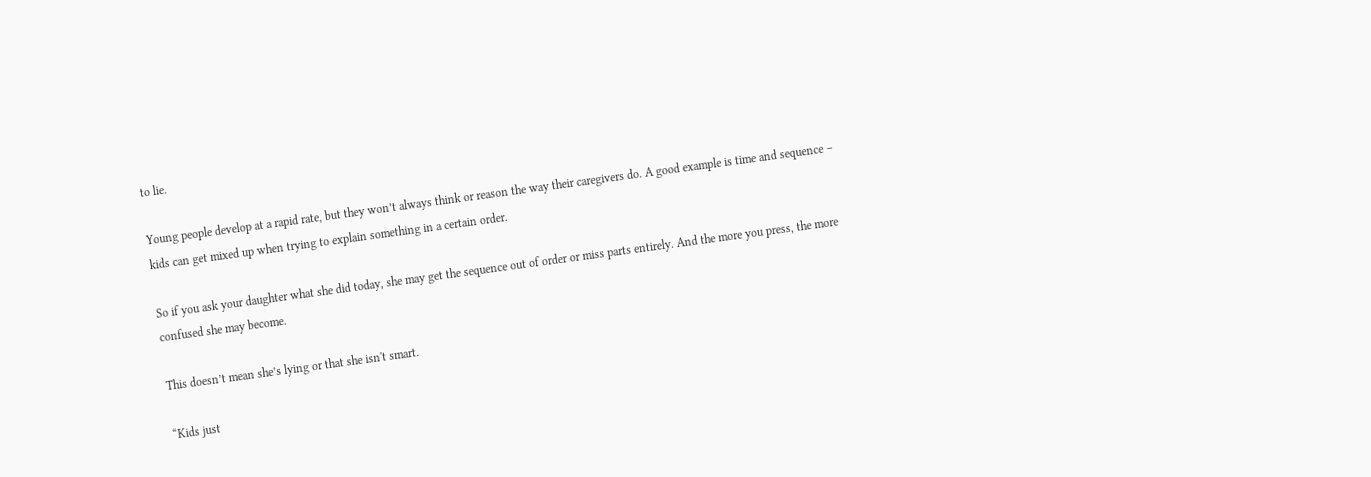to lie.

Young people develop at a rapid rate, but they won’t always think or reason the way their caregivers do. A good example is time and sequence – kids can get mixed up when trying to explain something in a certain order.

So if you ask your daughter what she did today, she may get the sequence out of order or miss parts entirely. And the more you press, the more confused she may become.

This doesn’t mean she’s lying or that she isn't smart.

“Kids just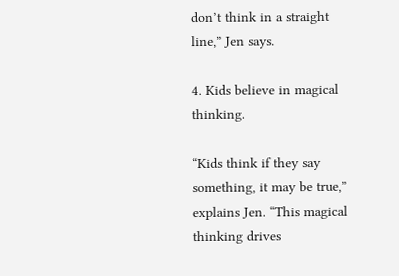don’t think in a straight line,” Jen says.

4. Kids believe in magical thinking.

“Kids think if they say something, it may be true,” explains Jen. “This magical thinking drives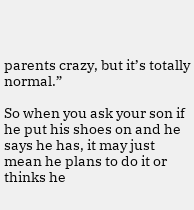parents crazy, but it’s totally normal.”

So when you ask your son if he put his shoes on and he says he has, it may just mean he plans to do it or thinks he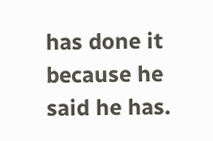has done it because he said he has.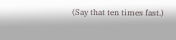(Say that ten times fast.)